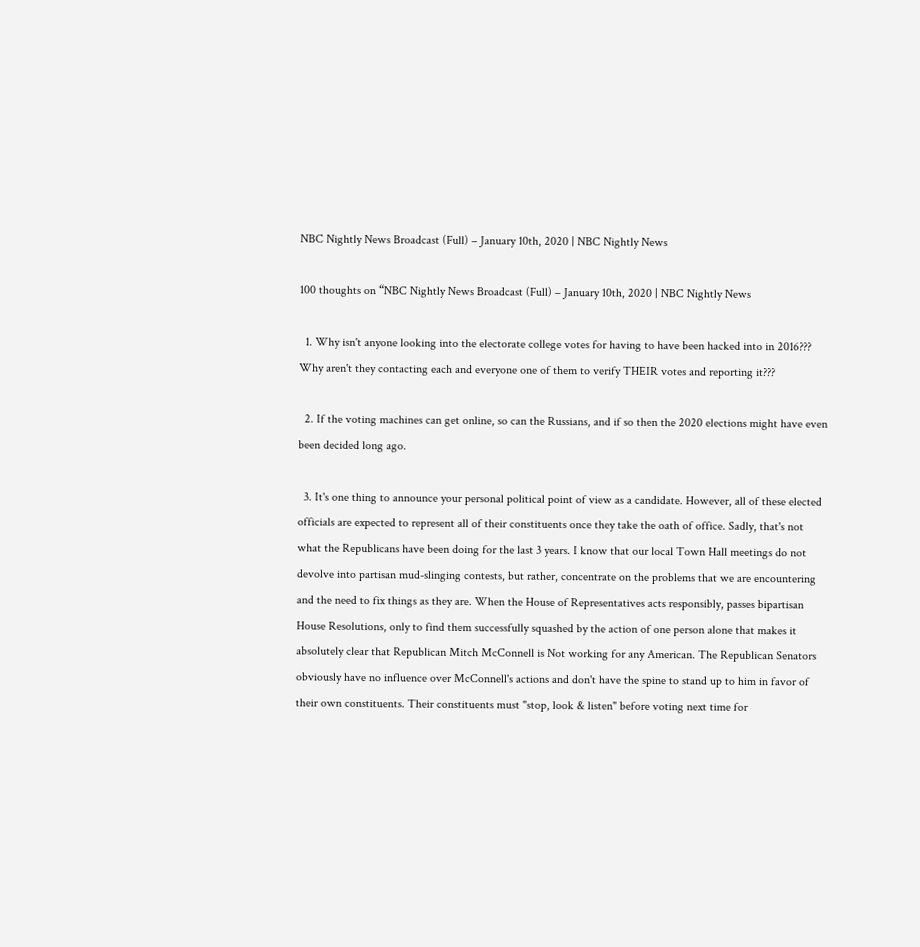NBC Nightly News Broadcast (Full) – January 10th, 2020 | NBC Nightly News

100 thoughts on “NBC Nightly News Broadcast (Full) – January 10th, 2020 | NBC Nightly News

  1. Why isn't anyone looking into the electorate college votes for having to have been hacked into in 2016??? Why aren't they contacting each and everyone one of them to verify THEIR votes and reporting it???

  2. If the voting machines can get online, so can the Russians, and if so then the 2020 elections might have even been decided long ago.

  3. It's one thing to announce your personal political point of view as a candidate. However, all of these elected officials are expected to represent all of their constituents once they take the oath of office. Sadly, that's not what the Republicans have been doing for the last 3 years. I know that our local Town Hall meetings do not devolve into partisan mud-slinging contests, but rather, concentrate on the problems that we are encountering and the need to fix things as they are. When the House of Representatives acts responsibly, passes bipartisan House Resolutions, only to find them successfully squashed by the action of one person alone that makes it absolutely clear that Republican Mitch McConnell is Not working for any American. The Republican Senators obviously have no influence over McConnell's actions and don't have the spine to stand up to him in favor of their own constituents. Their constituents must "stop, look & listen" before voting next time for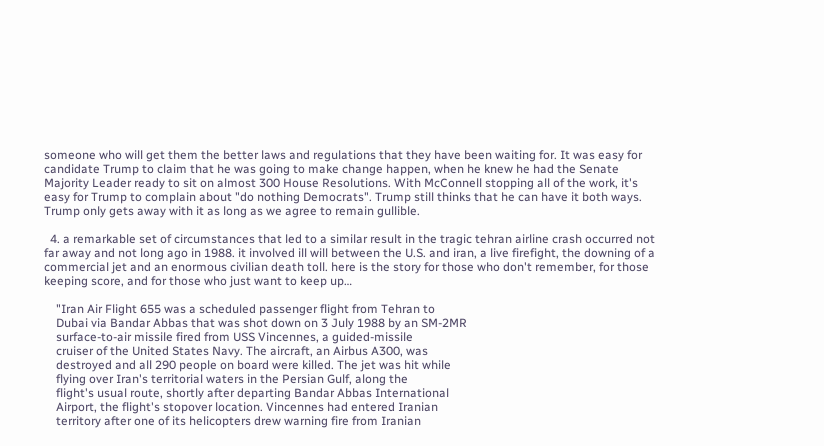someone who will get them the better laws and regulations that they have been waiting for. It was easy for candidate Trump to claim that he was going to make change happen, when he knew he had the Senate Majority Leader ready to sit on almost 300 House Resolutions. With McConnell stopping all of the work, it's easy for Trump to complain about "do nothing Democrats". Trump still thinks that he can have it both ways. Trump only gets away with it as long as we agree to remain gullible.

  4. a remarkable set of circumstances that led to a similar result in the tragic tehran airline crash occurred not far away and not long ago in 1988. it involved ill will between the U.S. and iran, a live firefight, the downing of a commercial jet and an enormous civilian death toll. here is the story for those who don't remember, for those keeping score, and for those who just want to keep up…

    "Iran Air Flight 655 was a scheduled passenger flight from Tehran to
    Dubai via Bandar Abbas that was shot down on 3 July 1988 by an SM-2MR
    surface-to-air missile fired from USS Vincennes, a guided-missile
    cruiser of the United States Navy. The aircraft, an Airbus A300, was
    destroyed and all 290 people on board were killed. The jet was hit while
    flying over Iran's territorial waters in the Persian Gulf, along the
    flight's usual route, shortly after departing Bandar Abbas International
    Airport, the flight's stopover location. Vincennes had entered Iranian
    territory after one of its helicopters drew warning fire from Iranian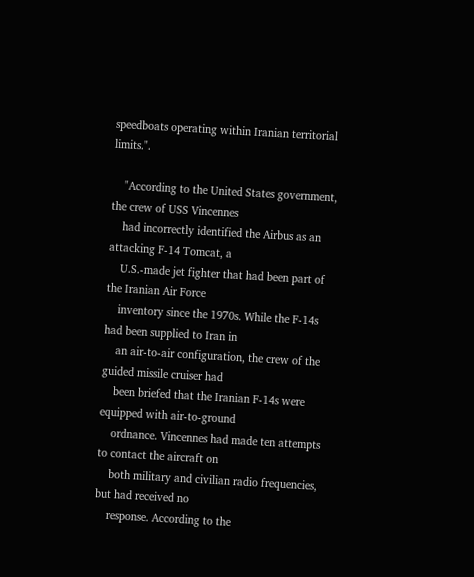speedboats operating within Iranian territorial limits.".

    "According to the United States government, the crew of USS Vincennes
    had incorrectly identified the Airbus as an attacking F-14 Tomcat, a
    U.S.-made jet fighter that had been part of the Iranian Air Force
    inventory since the 1970s. While the F-14s had been supplied to Iran in
    an air-to-air configuration, the crew of the guided missile cruiser had
    been briefed that the Iranian F-14s were equipped with air-to-ground
    ordnance. Vincennes had made ten attempts to contact the aircraft on
    both military and civilian radio frequencies, but had received no
    response. According to the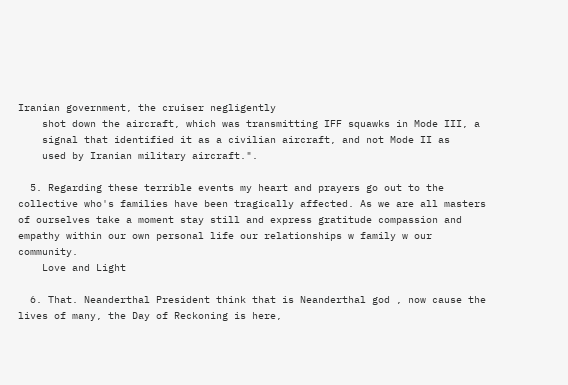Iranian government, the cruiser negligently
    shot down the aircraft, which was transmitting IFF squawks in Mode III, a
    signal that identified it as a civilian aircraft, and not Mode II as
    used by Iranian military aircraft.".

  5. Regarding these terrible events my heart and prayers go out to the collective who's families have been tragically affected. As we are all masters of ourselves take a moment stay still and express gratitude compassion and empathy within our own personal life our relationships w family w our community.
    Love and Light

  6. That. Neanderthal President think that is Neanderthal god , now cause the lives of many, the Day of Reckoning is here,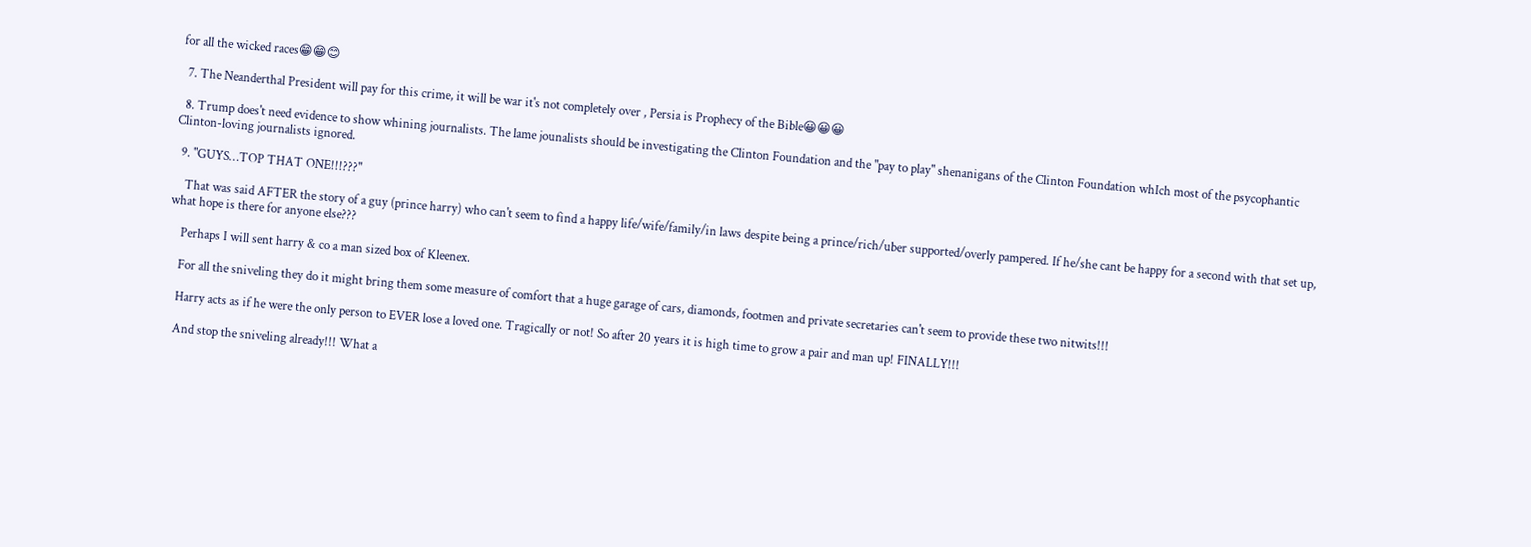for all the wicked races😁😁😊

  7. The Neanderthal President will pay for this crime, it will be war it's not completely over , Persia is Prophecy of the Bible😀😀😀

  8. Trump does't need evidence to show whining journalists. The lame jounalists should be investigating the Clinton Foundation and the "pay to play" shenanigans of the Clinton Foundation whIch most of the psycophantic Clinton-loving journalists ignored.

  9. "GUYS…TOP THAT ONE!!!???"

    That was said AFTER the story of a guy (prince harry) who can't seem to find a happy life/wife/family/in laws despite being a prince/rich/uber supported/overly pampered. If he/she cant be happy for a second with that set up, what hope is there for anyone else???

    Perhaps I will sent harry & co a man sized box of Kleenex.

    For all the sniveling they do it might bring them some measure of comfort that a huge garage of cars, diamonds, footmen and private secretaries can't seem to provide these two nitwits!!!

    Harry acts as if he were the only person to EVER lose a loved one. Tragically or not! So after 20 years it is high time to grow a pair and man up! FINALLY!!!

    And stop the sniveling already!!! What a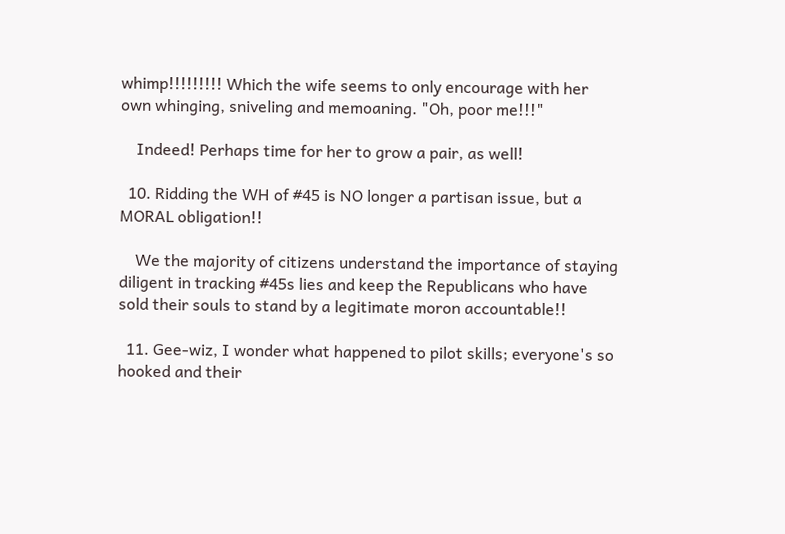whimp!!!!!!!!! Which the wife seems to only encourage with her own whinging, sniveling and memoaning. "Oh, poor me!!!"

    Indeed! Perhaps time for her to grow a pair, as well!

  10. Ridding the WH of #45 is NO longer a partisan issue, but a MORAL obligation!!

    We the majority of citizens understand the importance of staying diligent in tracking #45s lies and keep the Republicans who have sold their souls to stand by a legitimate moron accountable!!

  11. Gee-wiz, I wonder what happened to pilot skills; everyone's so hooked and their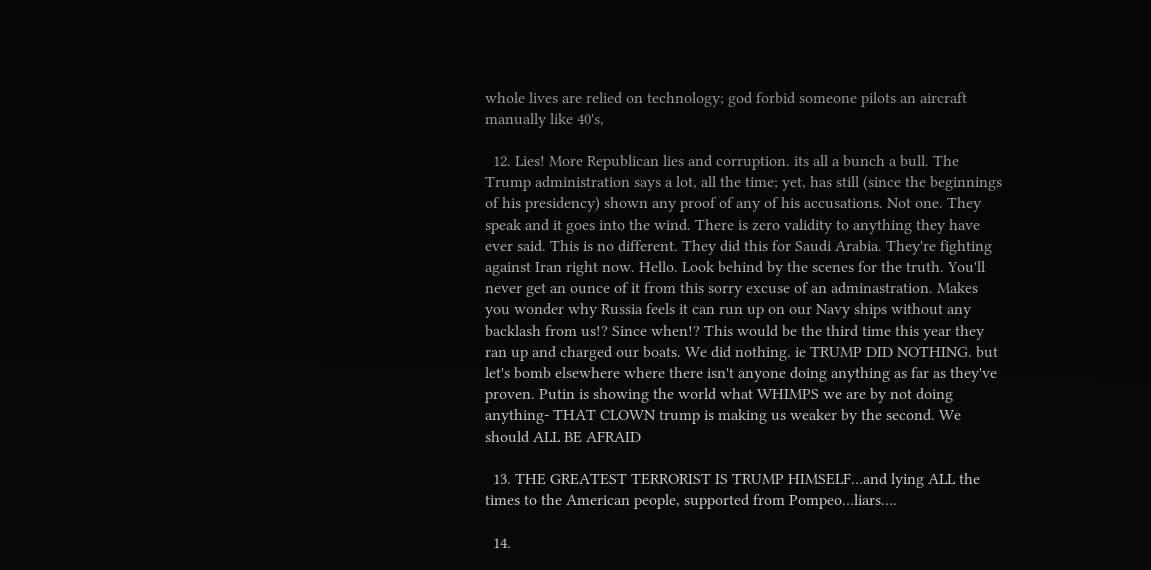whole lives are relied on technology; god forbid someone pilots an aircraft manually like 40's,

  12. Lies! More Republican lies and corruption. its all a bunch a bull. The Trump administration says a lot, all the time; yet, has still (since the beginnings of his presidency) shown any proof of any of his accusations. Not one. They speak and it goes into the wind. There is zero validity to anything they have ever said. This is no different. They did this for Saudi Arabia. They're fighting against Iran right now. Hello. Look behind by the scenes for the truth. You'll never get an ounce of it from this sorry excuse of an adminastration. Makes you wonder why Russia feels it can run up on our Navy ships without any backlash from us!? Since when!? This would be the third time this year they ran up and charged our boats. We did nothing. ie TRUMP DID NOTHING. but let's bomb elsewhere where there isn't anyone doing anything as far as they've proven. Putin is showing the world what WHIMPS we are by not doing anything- THAT CLOWN trump is making us weaker by the second. We should ALL BE AFRAID

  13. THE GREATEST TERRORIST IS TRUMP HIMSELF…and lying ALL the times to the American people, supported from Pompeo…liars….

  14.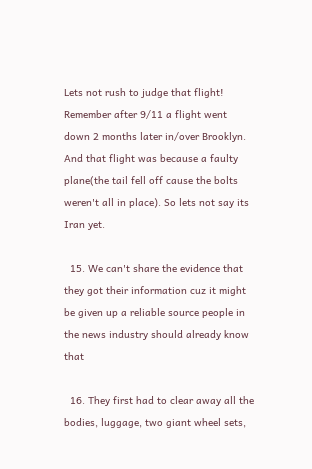Lets not rush to judge that flight! Remember after 9/11 a flight went down 2 months later in/over Brooklyn. And that flight was because a faulty plane(the tail fell off cause the bolts weren't all in place). So lets not say its Iran yet.

  15. We can't share the evidence that they got their information cuz it might be given up a reliable source people in the news industry should already know that

  16. They first had to clear away all the bodies, luggage, two giant wheel sets,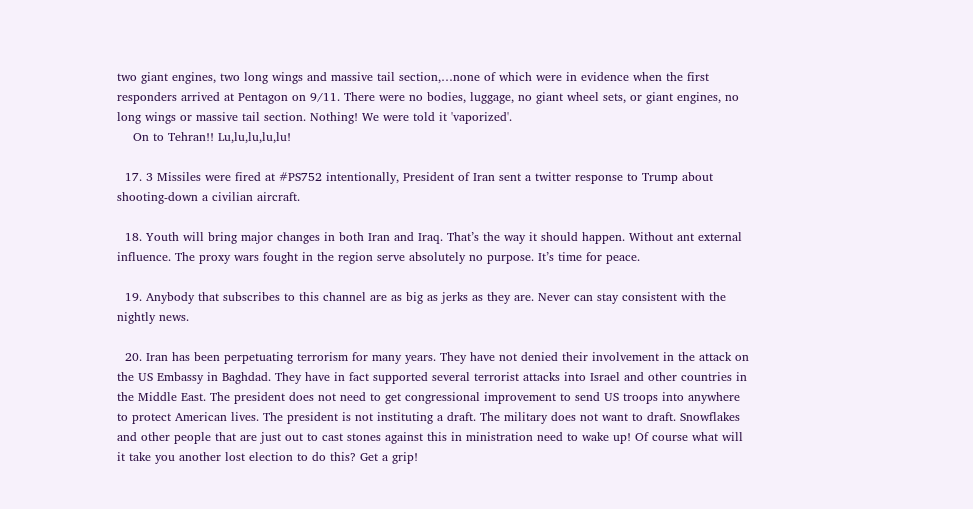two giant engines, two long wings and massive tail section,…none of which were in evidence when the first responders arrived at Pentagon on 9/11. There were no bodies, luggage, no giant wheel sets, or giant engines, no long wings or massive tail section. Nothing! We were told it 'vaporized'.
    On to Tehran!! Lu,lu,lu,lu,lu!

  17. 3 Missiles were fired at #PS752 intentionally, President of Iran sent a twitter response to Trump about shooting-down a civilian aircraft.

  18. Youth will bring major changes in both Iran and Iraq. That’s the way it should happen. Without ant external influence. The proxy wars fought in the region serve absolutely no purpose. It’s time for peace.

  19. Anybody that subscribes to this channel are as big as jerks as they are. Never can stay consistent with the nightly news.

  20. Iran has been perpetuating terrorism for many years. They have not denied their involvement in the attack on the US Embassy in Baghdad. They have in fact supported several terrorist attacks into Israel and other countries in the Middle East. The president does not need to get congressional improvement to send US troops into anywhere to protect American lives. The president is not instituting a draft. The military does not want to draft. Snowflakes and other people that are just out to cast stones against this in ministration need to wake up! Of course what will it take you another lost election to do this? Get a grip!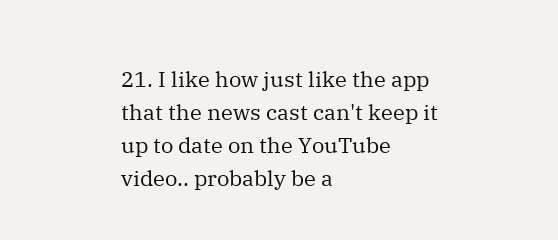21. I like how just like the app that the news cast can't keep it up to date on the YouTube video.. probably be a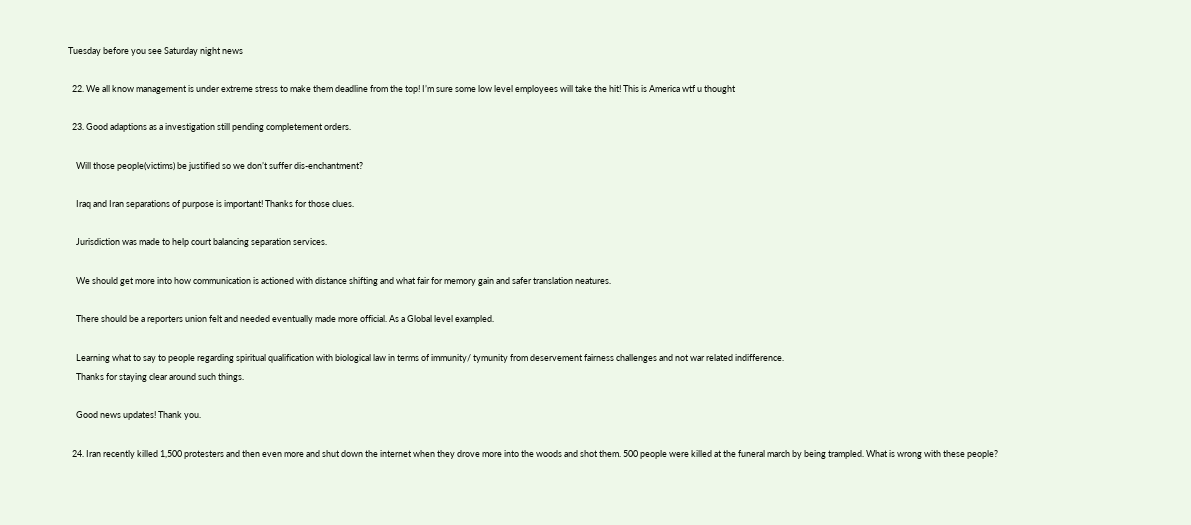Tuesday before you see Saturday night news

  22. We all know management is under extreme stress to make them deadline from the top! I’m sure some low level employees will take the hit! This is America wtf u thought

  23. Good adaptions as a investigation still pending completement orders.

    Will those people(victims) be justified so we don’t suffer dis-enchantment?

    Iraq and Iran separations of purpose is important! Thanks for those clues.

    Jurisdiction was made to help court balancing separation services.

    We should get more into how communication is actioned with distance shifting and what fair for memory gain and safer translation neatures.

    There should be a reporters union felt and needed eventually made more official. As a Global level exampled.

    Learning what to say to people regarding spiritual qualification with biological law in terms of immunity/ tymunity from deservement fairness challenges and not war related indifference.
    Thanks for staying clear around such things.

    Good news updates! Thank you.

  24. Iran recently killed 1,500 protesters and then even more and shut down the internet when they drove more into the woods and shot them. 500 people were killed at the funeral march by being trampled. What is wrong with these people?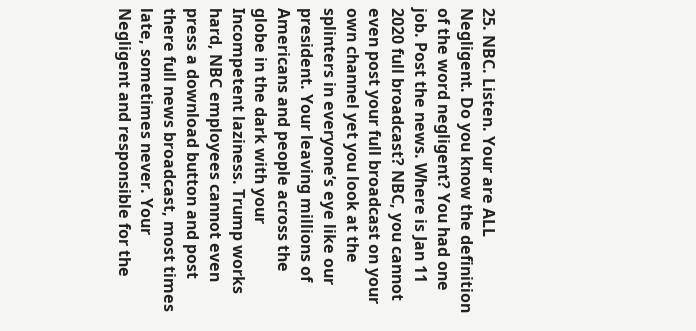25. NBC. Listen. Your are ALL Negligent. Do you know the definition of the word negligent? You had one job. Post the news. Where is Jan 11 2020 full broadcast? NBC, you cannot even post your full broadcast on your own channel yet you look at the splinters in everyone’s eye like our president. Your leaving millions of Americans and people across the globe in the dark with your Incompetent laziness. Trump works hard, NBC employees cannot even press a download button and post there full news broadcast, most times late, sometimes never. Your Negligent and responsible for the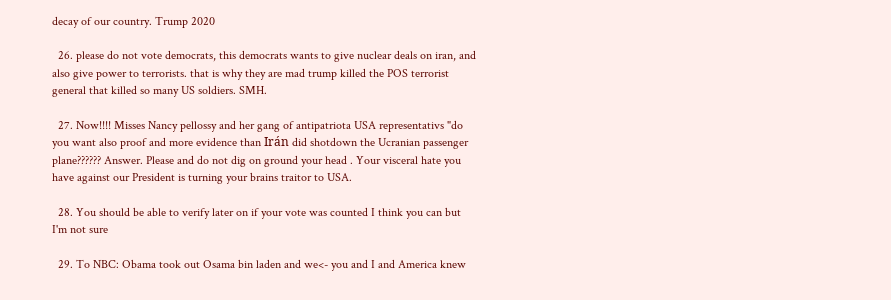decay of our country. Trump 2020

  26. please do not vote democrats, this democrats wants to give nuclear deals on iran, and also give power to terrorists. that is why they are mad trump killed the POS terrorist general that killed so many US soldiers. SMH.

  27. Now!!!! Misses Nancy pellossy and her gang of antipatriota USA representativs "do you want also proof and more evidence than Irán did shotdown the Ucranian passenger plane?????? Answer. Please and do not dig on ground your head . Your visceral hate you have against our President is turning your brains traitor to USA.

  28. You should be able to verify later on if your vote was counted I think you can but I'm not sure

  29. To NBC: Obama took out Osama bin laden and we<- you and I and America knew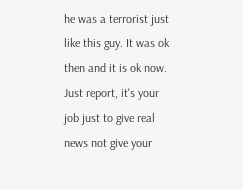he was a terrorist just like this guy. It was ok then and it is ok now. Just report, it's your job just to give real news not give your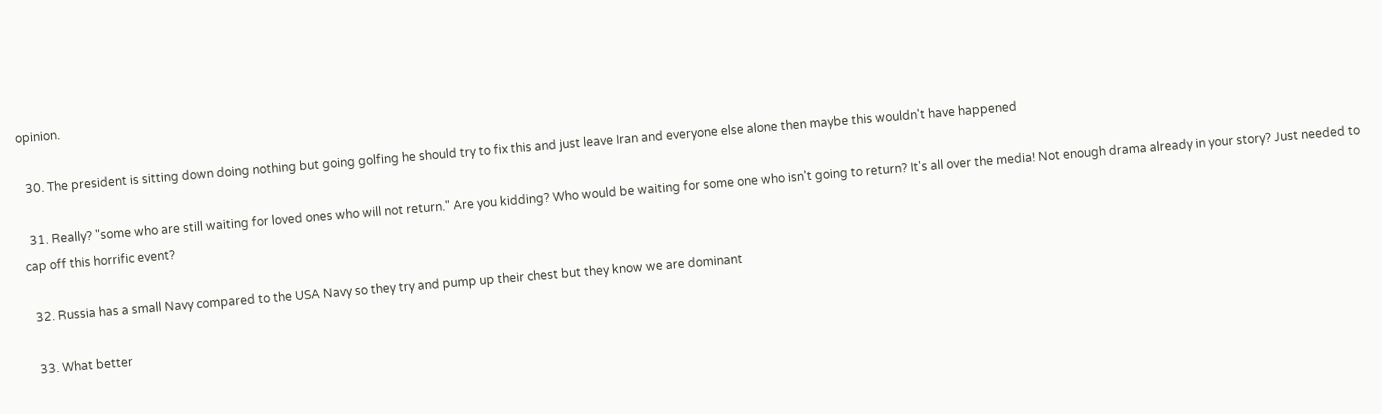opinion.

  30. The president is sitting down doing nothing but going golfing he should try to fix this and just leave Iran and everyone else alone then maybe this wouldn't have happened

  31. Really? "some who are still waiting for loved ones who will not return." Are you kidding? Who would be waiting for some one who isn't going to return? It's all over the media! Not enough drama already in your story? Just needed to cap off this horrific event?

  32. Russia has a small Navy compared to the USA Navy so they try and pump up their chest but they know we are dominant

  33. What better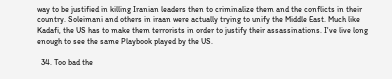way to be justified in killing Iranian leaders then to criminalize them and the conflicts in their country. Soleimani and others in iraan were actually trying to unify the Middle East. Much like Kadafi, the US has to make them terrorists in order to justify their assassinations. I've live long enough to see the same Playbook played by the US.

  34. Too bad the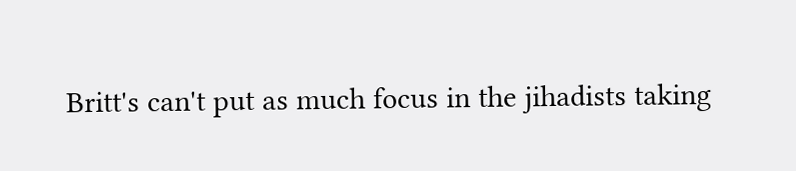Britt's can't put as much focus in the jihadists taking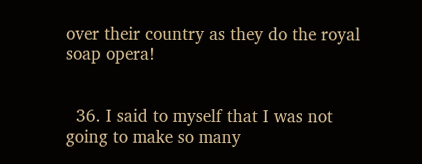over their country as they do the royal soap opera!


  36. I said to myself that I was not going to make so many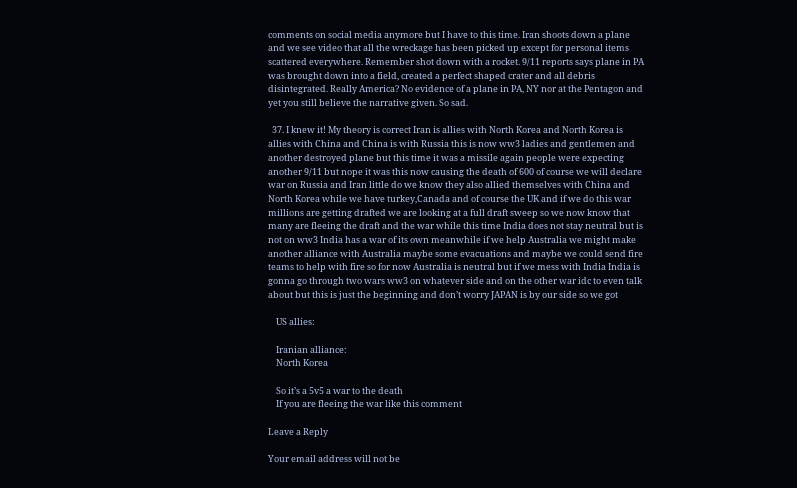comments on social media anymore but I have to this time. Iran shoots down a plane and we see video that all the wreckage has been picked up except for personal items scattered everywhere. Remember shot down with a rocket. 9/11 reports says plane in PA was brought down into a field, created a perfect shaped crater and all debris disintegrated. Really America? No evidence of a plane in PA, NY nor at the Pentagon and yet you still believe the narrative given. So sad.

  37. I knew it! My theory is correct Iran is allies with North Korea and North Korea is allies with China and China is with Russia this is now ww3 ladies and gentlemen and another destroyed plane but this time it was a missile again people were expecting another 9/11 but nope it was this now causing the death of 600 of course we will declare war on Russia and Iran little do we know they also allied themselves with China and North Korea while we have turkey,Canada and of course the UK and if we do this war millions are getting drafted we are looking at a full draft sweep so we now know that many are fleeing the draft and the war while this time India does not stay neutral but is not on ww3 India has a war of its own meanwhile if we help Australia we might make another alliance with Australia maybe some evacuations and maybe we could send fire teams to help with fire so for now Australia is neutral but if we mess with India India is gonna go through two wars ww3 on whatever side and on the other war idc to even talk about but this is just the beginning and don’t worry JAPAN is by our side so we got

    US allies:

    Iranian alliance:
    North Korea

    So it’s a 5v5 a war to the death
    If you are fleeing the war like this comment

Leave a Reply

Your email address will not be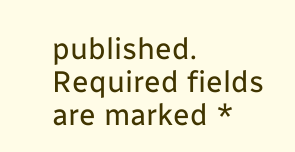published. Required fields are marked *